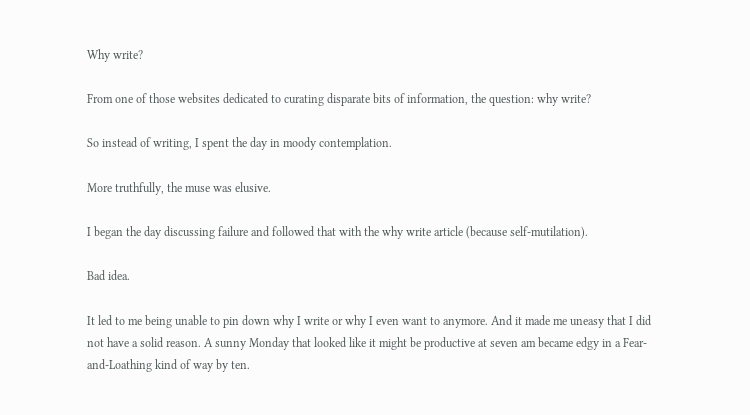Why write?

From one of those websites dedicated to curating disparate bits of information, the question: why write?

So instead of writing, I spent the day in moody contemplation.

More truthfully, the muse was elusive.

I began the day discussing failure and followed that with the why write article (because self-mutilation).

Bad idea.

It led to me being unable to pin down why I write or why I even want to anymore. And it made me uneasy that I did not have a solid reason. A sunny Monday that looked like it might be productive at seven am became edgy in a Fear-and-Loathing kind of way by ten.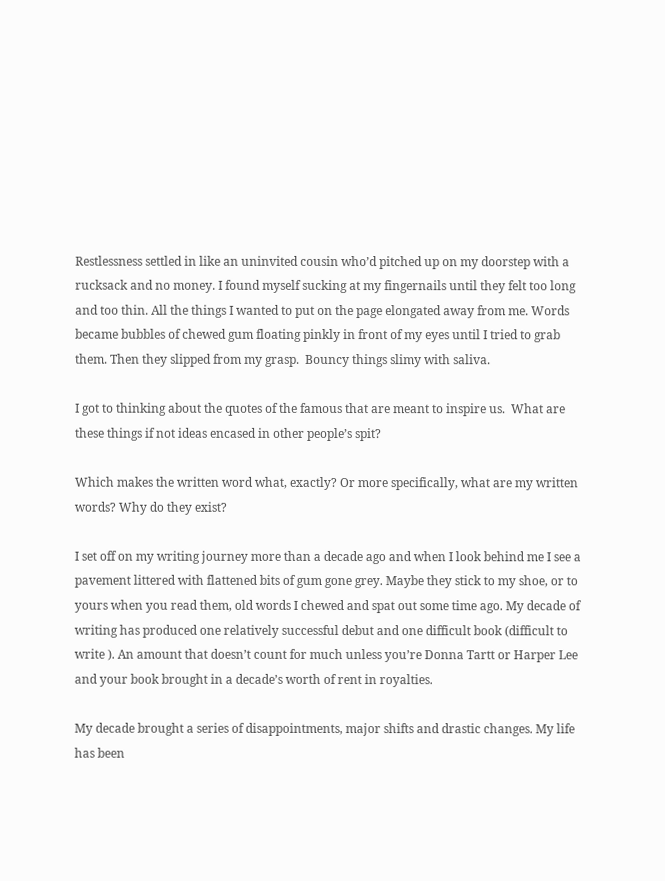Restlessness settled in like an uninvited cousin who’d pitched up on my doorstep with a rucksack and no money. I found myself sucking at my fingernails until they felt too long and too thin. All the things I wanted to put on the page elongated away from me. Words became bubbles of chewed gum floating pinkly in front of my eyes until I tried to grab them. Then they slipped from my grasp.  Bouncy things slimy with saliva.

I got to thinking about the quotes of the famous that are meant to inspire us.  What are these things if not ideas encased in other people’s spit?

Which makes the written word what, exactly? Or more specifically, what are my written words? Why do they exist?

I set off on my writing journey more than a decade ago and when I look behind me I see a pavement littered with flattened bits of gum gone grey. Maybe they stick to my shoe, or to yours when you read them, old words I chewed and spat out some time ago. My decade of writing has produced one relatively successful debut and one difficult book (difficult to write ). An amount that doesn’t count for much unless you’re Donna Tartt or Harper Lee and your book brought in a decade’s worth of rent in royalties.

My decade brought a series of disappointments, major shifts and drastic changes. My life has been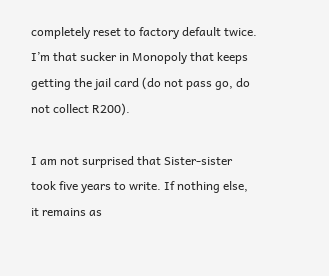completely reset to factory default twice. I’m that sucker in Monopoly that keeps getting the jail card (do not pass go, do not collect R200).

I am not surprised that Sister-sister took five years to write. If nothing else, it remains as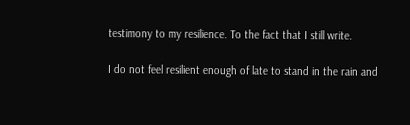testimony to my resilience. To the fact that I still write.

I do not feel resilient enough of late to stand in the rain and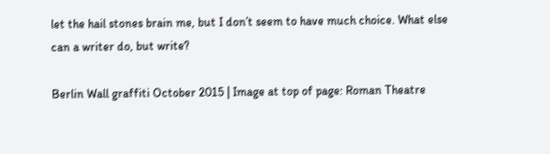let the hail stones brain me, but I don’t seem to have much choice. What else can a writer do, but write?

Berlin Wall graffiti October 2015 | Image at top of page: Roman Theatre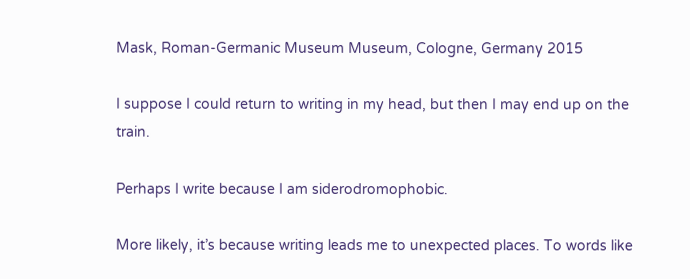Mask, Roman-Germanic Museum Museum, Cologne, Germany 2015

I suppose I could return to writing in my head, but then I may end up on the train.

Perhaps I write because I am siderodromophobic.

More likely, it’s because writing leads me to unexpected places. To words like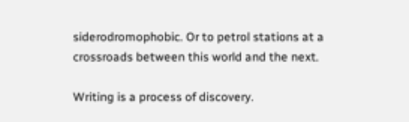siderodromophobic. Or to petrol stations at a crossroads between this world and the next.

Writing is a process of discovery.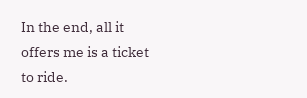In the end, all it offers me is a ticket to ride.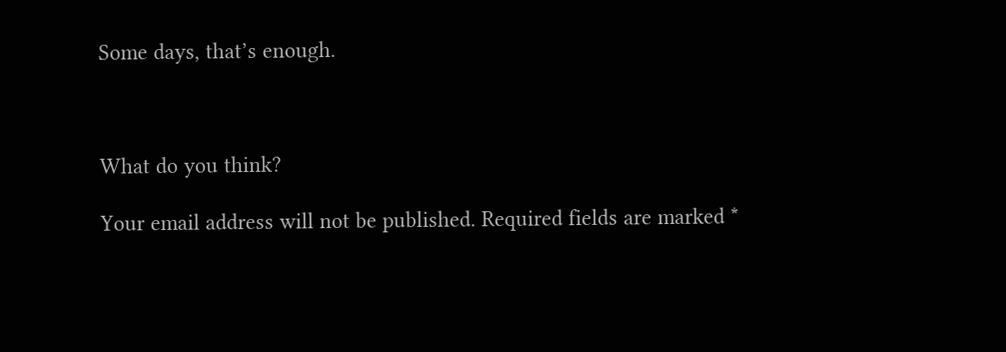Some days, that’s enough.



What do you think?

Your email address will not be published. Required fields are marked *